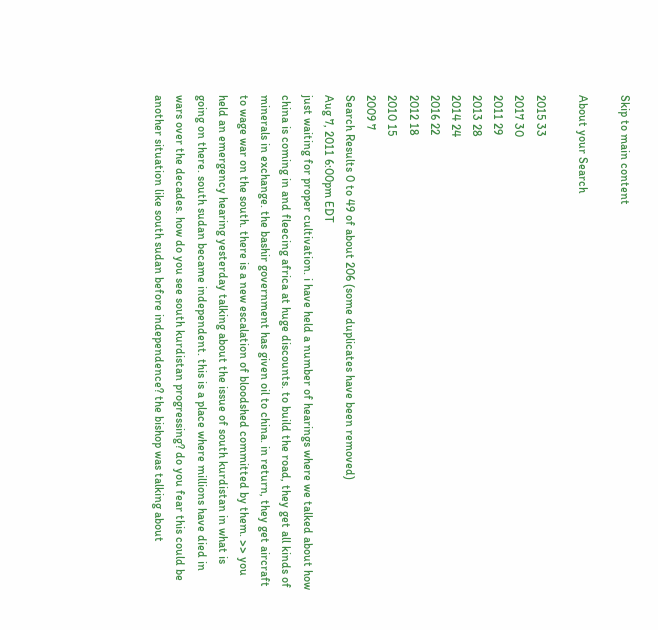Skip to main content

About your Search

2015 33
2017 30
2011 29
2013 28
2014 24
2016 22
2012 18
2010 15
2009 7
Search Results 0 to 49 of about 206 (some duplicates have been removed)
Aug 7, 2011 6:00pm EDT
just waiting for proper cultivation. i have held a number of hearings where we talked about how china is coming in and fleecing africa at huge discounts. to build the road, they get all kinds of minerals in exchange. the bashir government has given oil to china. in return, they get aircraft to wage war on the south. there is a new escalation of bloodshed committed by them. >> you held an emergency hearing yesterday talking about the issue of south kurdistan in what is going on there. south sudan became independent. this is a place where millions have died in wars over the decades. how do you see south kurdistan progressing? do you fear this could be another situation like south sudan before independence? the bishop was talking about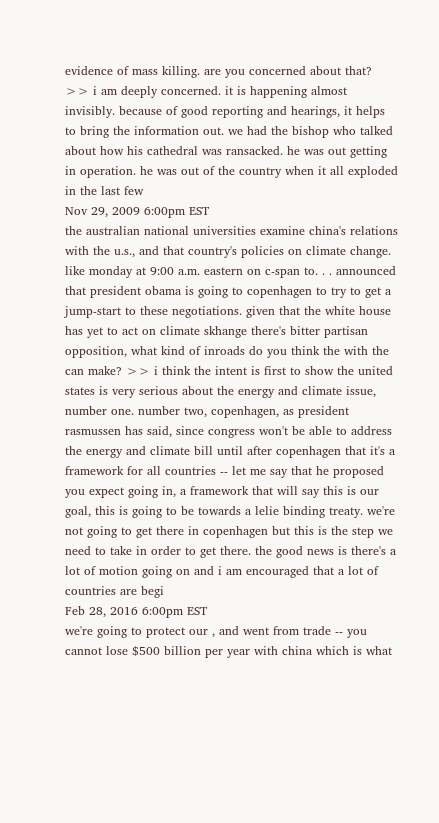evidence of mass killing. are you concerned about that? >> i am deeply concerned. it is happening almost invisibly. because of good reporting and hearings, it helps to bring the information out. we had the bishop who talked about how his cathedral was ransacked. he was out getting in operation. he was out of the country when it all exploded in the last few
Nov 29, 2009 6:00pm EST
the australian national universities examine china's relations with the u.s., and that country's policies on climate change. like monday at 9:00 a.m. eastern on c-span to. . . announced that president obama is going to copenhagen to try to get a jump-start to these negotiations. given that the white house has yet to act on climate skhange there's bitter partisan opposition, what kind of inroads do you think the with the can make? >> i think the intent is first to show the united states is very serious about the energy and climate issue, number one. number two, copenhagen, as president rasmussen has said, since congress won't be able to address the energy and climate bill until after copenhagen that it's a framework for all countries -- let me say that he proposed you expect going in, a framework that will say this is our goal, this is going to be towards a lelie binding treaty. we're not going to get there in copenhagen but this is the step we need to take in order to get there. the good news is there's a lot of motion going on and i am encouraged that a lot of countries are begi
Feb 28, 2016 6:00pm EST
we're going to protect our , and went from trade -- you cannot lose $500 billion per year with china which is what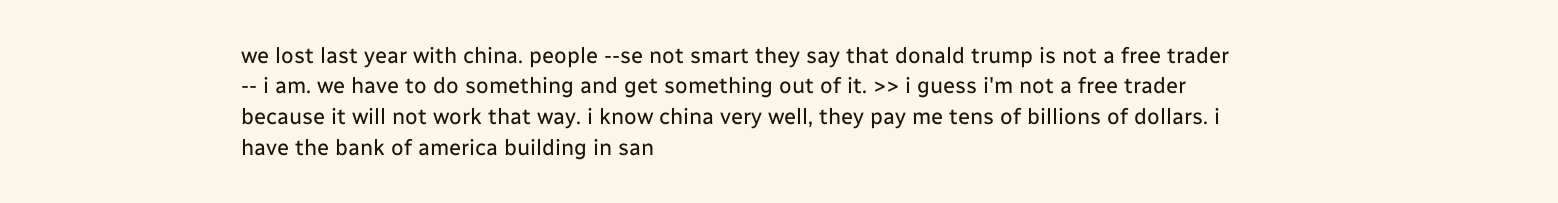we lost last year with china. people --se not smart they say that donald trump is not a free trader -- i am. we have to do something and get something out of it. >> i guess i'm not a free trader because it will not work that way. i know china very well, they pay me tens of billions of dollars. i have the bank of america building in san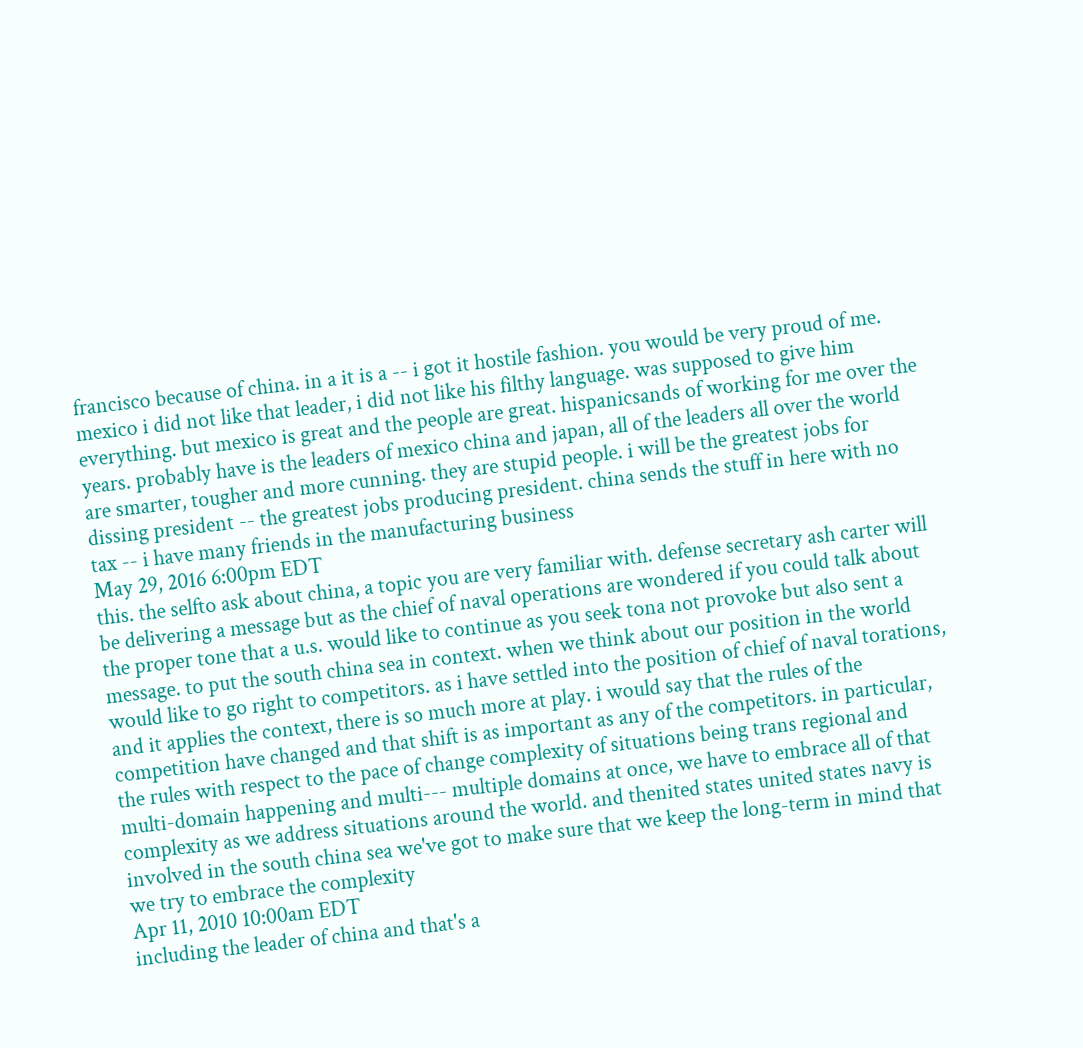francisco because of china. in a it is a -- i got it hostile fashion. you would be very proud of me. mexico i did not like that leader, i did not like his filthy language. was supposed to give him everything. but mexico is great and the people are great. hispanicsands of working for me over the years. probably have is the leaders of mexico china and japan, all of the leaders all over the world are smarter, tougher and more cunning. they are stupid people. i will be the greatest jobs for dissing president -- the greatest jobs producing president. china sends the stuff in here with no tax -- i have many friends in the manufacturing business
May 29, 2016 6:00pm EDT
this. the selfto ask about china, a topic you are very familiar with. defense secretary ash carter will be delivering a message but as the chief of naval operations are wondered if you could talk about the proper tone that a u.s. would like to continue as you seek tona not provoke but also sent a message. to put the south china sea in context. when we think about our position in the world would like to go right to competitors. as i have settled into the position of chief of naval torations, and it applies the context, there is so much more at play. i would say that the rules of the competition have changed and that shift is as important as any of the competitors. in particular, the rules with respect to the pace of change complexity of situations being trans regional and multi-domain happening and multi--- multiple domains at once, we have to embrace all of that complexity as we address situations around the world. and thenited states united states navy is involved in the south china sea we've got to make sure that we keep the long-term in mind that we try to embrace the complexity
Apr 11, 2010 10:00am EDT
including the leader of china and that's a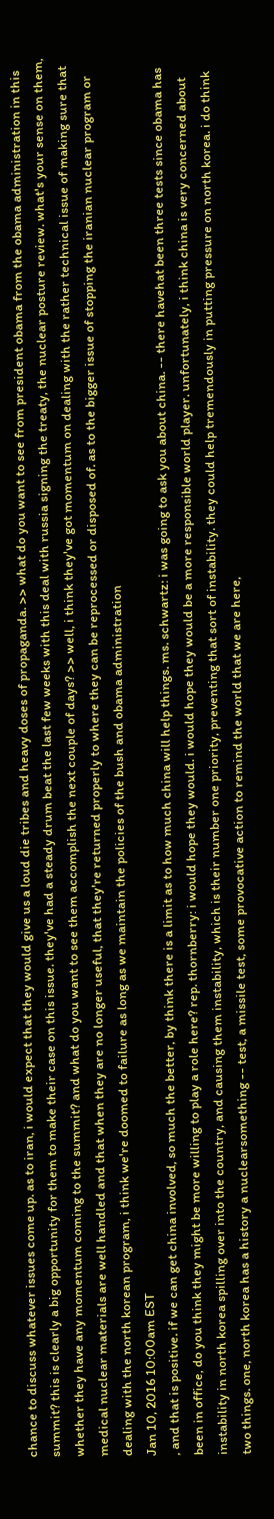chance to discuss whatever issues come up. as to iran, i would expect that they would give us a loud die tribes and heavy doses of propaganda. >> what do you want to see from president obama from the obama administration in this summit? this is clearly a big opportunity for them to make their case on this issue. they've had a steady drum beat the last few weeks with this deal with russia signing the treaty, the nuclear posture review. what's your sense on them, whether they have any momentum coming to the summit? and what do you want to see them accomplish the next couple of days? >> well, i think they've got momentum on dealing with the rather technical issue of making sure that medical nuclear materials are well handled and that when they are no longer useful, that they're returned properly to where they can be reprocessed or disposed of. as to the bigger issue of stopping the iranian nuclear program or dealing with the north korean program, i think we're doomed to failure as long as we maintain the policies of the bush and obama administration
Jan 10, 2016 10:00am EST
, and that is positive. if we can get china involved, so much the better, by think there is a limit as to how much china will help things. ms. schwartz: i was going to ask you about china. -- there havehat been three tests since obama has been in office, do you think they might be more willing to play a role here? rep. thornberry: i would hope they would. i would hope they would be a more responsible world player. unfortunately, i think china is very concerned about instability in north korea spilling over into the country, and causing them instability, which is their number one priority, preventing that sort of instability. they could help tremendously in putting pressure on north korea. i do think two things. one, north korea has a history a nuclearsomething -- test, a missile test, some provocative action to remind the world that we are here,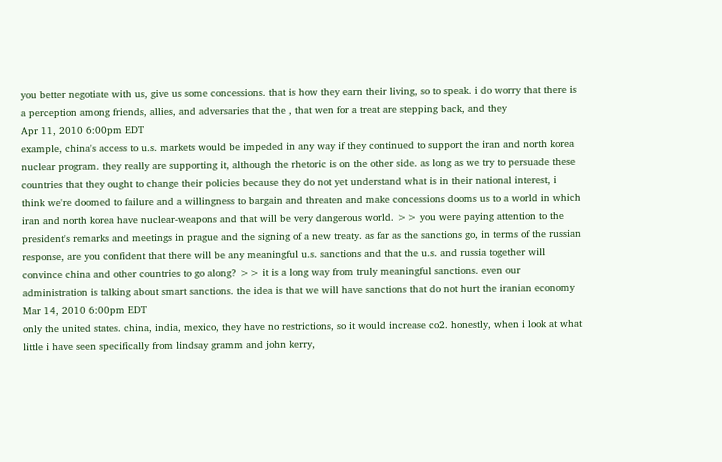you better negotiate with us, give us some concessions. that is how they earn their living, so to speak. i do worry that there is a perception among friends, allies, and adversaries that the , that wen for a treat are stepping back, and they
Apr 11, 2010 6:00pm EDT
example, china's access to u.s. markets would be impeded in any way if they continued to support the iran and north korea nuclear program. they really are supporting it, although the rhetoric is on the other side. as long as we try to persuade these countries that they ought to change their policies because they do not yet understand what is in their national interest, i think we're doomed to failure and a willingness to bargain and threaten and make concessions dooms us to a world in which iran and north korea have nuclear-weapons and that will be very dangerous world. >> you were paying attention to the president's remarks and meetings in prague and the signing of a new treaty. as far as the sanctions go, in terms of the russian response, are you confident that there will be any meaningful u.s. sanctions and that the u.s. and russia together will convince china and other countries to go along? >> it is a long way from truly meaningful sanctions. even our administration is talking about smart sanctions. the idea is that we will have sanctions that do not hurt the iranian economy
Mar 14, 2010 6:00pm EDT
only the united states. china, india, mexico, they have no restrictions, so it would increase co2. honestly, when i look at what little i have seen specifically from lindsay gramm and john kerry,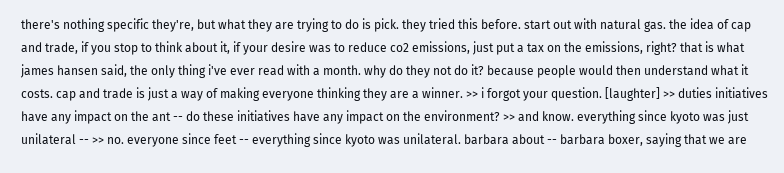there's nothing specific they're, but what they are trying to do is pick. they tried this before. start out with natural gas. the idea of cap and trade, if you stop to think about it, if your desire was to reduce co2 emissions, just put a tax on the emissions, right? that is what james hansen said, the only thing i've ever read with a month. why do they not do it? because people would then understand what it costs. cap and trade is just a way of making everyone thinking they are a winner. >> i forgot your question. [laughter] >> duties initiatives have any impact on the ant -- do these initiatives have any impact on the environment? >> and know. everything since kyoto was just unilateral -- >> no. everyone since feet -- everything since kyoto was unilateral. barbara about -- barbara boxer, saying that we are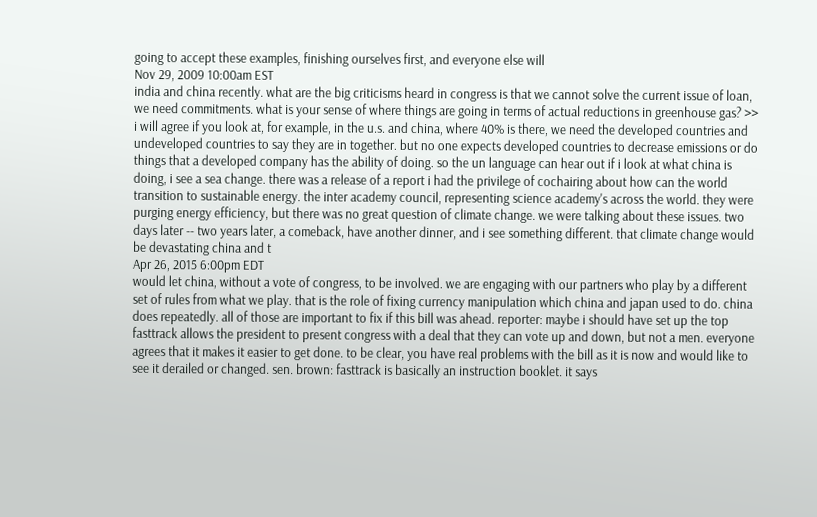going to accept these examples, finishing ourselves first, and everyone else will
Nov 29, 2009 10:00am EST
india and china recently. what are the big criticisms heard in congress is that we cannot solve the current issue of loan, we need commitments. what is your sense of where things are going in terms of actual reductions in greenhouse gas? >> i will agree if you look at, for example, in the u.s. and china, where 40% is there, we need the developed countries and undeveloped countries to say they are in together. but no one expects developed countries to decrease emissions or do things that a developed company has the ability of doing. so the un language can hear out if i look at what china is doing, i see a sea change. there was a release of a report i had the privilege of cochairing about how can the world transition to sustainable energy. the inter academy council, representing science academy's across the world. they were purging energy efficiency, but there was no great question of climate change. we were talking about these issues. two days later -- two years later, a comeback, have another dinner, and i see something different. that climate change would be devastating china and t
Apr 26, 2015 6:00pm EDT
would let china, without a vote of congress, to be involved. we are engaging with our partners who play by a different set of rules from what we play. that is the role of fixing currency manipulation which china and japan used to do. china does repeatedly. all of those are important to fix if this bill was ahead. reporter: maybe i should have set up the top fasttrack allows the president to present congress with a deal that they can vote up and down, but not a men. everyone agrees that it makes it easier to get done. to be clear, you have real problems with the bill as it is now and would like to see it derailed or changed. sen. brown: fasttrack is basically an instruction booklet. it says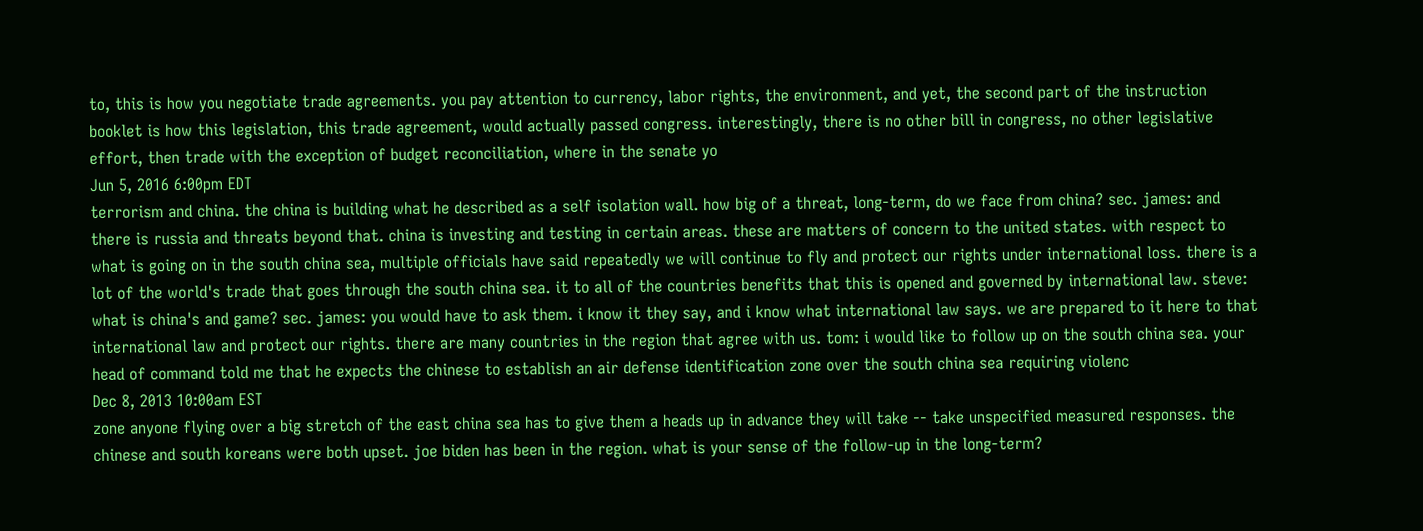to, this is how you negotiate trade agreements. you pay attention to currency, labor rights, the environment, and yet, the second part of the instruction booklet is how this legislation, this trade agreement, would actually passed congress. interestingly, there is no other bill in congress, no other legislative effort, then trade with the exception of budget reconciliation, where in the senate yo
Jun 5, 2016 6:00pm EDT
terrorism and china. the china is building what he described as a self isolation wall. how big of a threat, long-term, do we face from china? sec. james: and there is russia and threats beyond that. china is investing and testing in certain areas. these are matters of concern to the united states. with respect to what is going on in the south china sea, multiple officials have said repeatedly we will continue to fly and protect our rights under international loss. there is a lot of the world's trade that goes through the south china sea. it to all of the countries benefits that this is opened and governed by international law. steve: what is china's and game? sec. james: you would have to ask them. i know it they say, and i know what international law says. we are prepared to it here to that international law and protect our rights. there are many countries in the region that agree with us. tom: i would like to follow up on the south china sea. your head of command told me that he expects the chinese to establish an air defense identification zone over the south china sea requiring violenc
Dec 8, 2013 10:00am EST
zone anyone flying over a big stretch of the east china sea has to give them a heads up in advance they will take -- take unspecified measured responses. the chinese and south koreans were both upset. joe biden has been in the region. what is your sense of the follow-up in the long-term?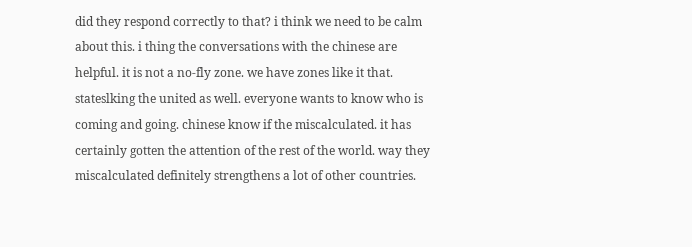did they respond correctly to that? i think we need to be calm about this. i thing the conversations with the chinese are helpful. it is not a no-fly zone. we have zones like it that. stateslking the united as well. everyone wants to know who is coming and going. chinese know if the miscalculated. it has certainly gotten the attention of the rest of the world. way they miscalculated definitely strengthens a lot of other countries.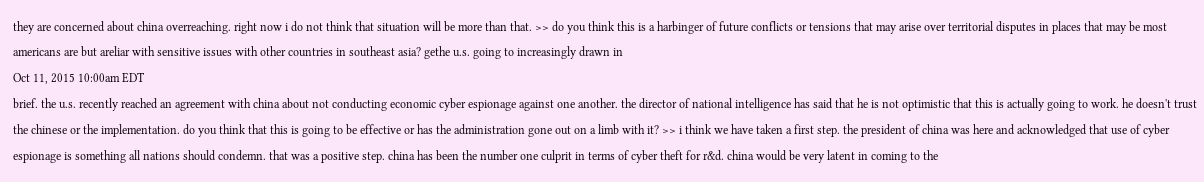they are concerned about china overreaching. right now i do not think that situation will be more than that. >> do you think this is a harbinger of future conflicts or tensions that may arise over territorial disputes in places that may be most americans are but areliar with sensitive issues with other countries in southeast asia? gethe u.s. going to increasingly drawn in
Oct 11, 2015 10:00am EDT
brief. the u.s. recently reached an agreement with china about not conducting economic cyber espionage against one another. the director of national intelligence has said that he is not optimistic that this is actually going to work. he doesn't trust the chinese or the implementation. do you think that this is going to be effective or has the administration gone out on a limb with it? >> i think we have taken a first step. the president of china was here and acknowledged that use of cyber espionage is something all nations should condemn. that was a positive step. china has been the number one culprit in terms of cyber theft for r&d. china would be very latent in coming to the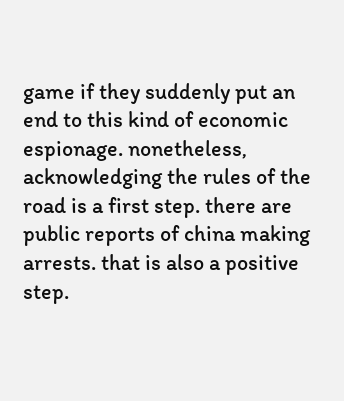game if they suddenly put an end to this kind of economic espionage. nonetheless, acknowledging the rules of the road is a first step. there are public reports of china making arrests. that is also a positive step.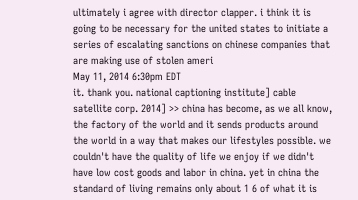ultimately i agree with director clapper. i think it is going to be necessary for the united states to initiate a series of escalating sanctions on chinese companies that are making use of stolen ameri
May 11, 2014 6:30pm EDT
it. thank you. national captioning institute] cable satellite corp. 2014] >> china has become, as we all know, the factory of the world and it sends products around the world in a way that makes our lifestyles possible. we couldn't have the quality of life we enjoy if we didn't have low cost goods and labor in china. yet in china the standard of living remains only about 1 6 of what it is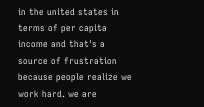in the united states in terms of per capita income and that's a source of frustration because people realize we work hard. we are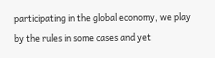participating in the global economy, we play by the rules in some cases and yet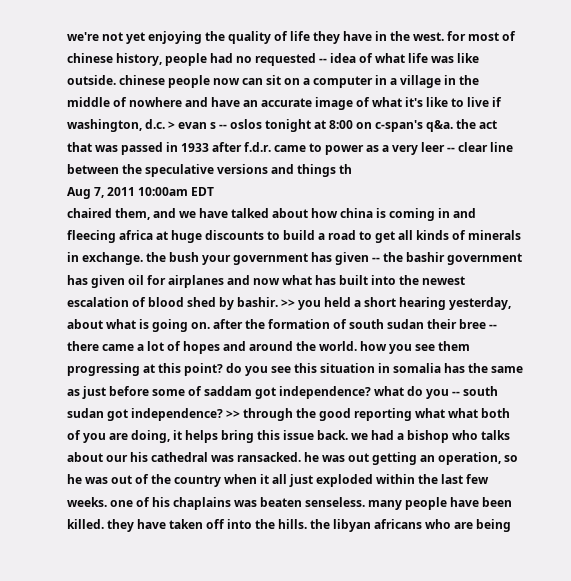we're not yet enjoying the quality of life they have in the west. for most of chinese history, people had no requested -- idea of what life was like outside. chinese people now can sit on a computer in a village in the middle of nowhere and have an accurate image of what it's like to live if washington, d.c. > evan s -- oslos tonight at 8:00 on c-span's q&a. the act that was passed in 1933 after f.d.r. came to power as a very leer -- clear line between the speculative versions and things th
Aug 7, 2011 10:00am EDT
chaired them, and we have talked about how china is coming in and fleecing africa at huge discounts to build a road to get all kinds of minerals in exchange. the bush your government has given -- the bashir government has given oil for airplanes and now what has built into the newest escalation of blood shed by bashir. >> you held a short hearing yesterday, about what is going on. after the formation of south sudan their bree -- there came a lot of hopes and around the world. how you see them progressing at this point? do you see this situation in somalia has the same as just before some of saddam got independence? what do you -- south sudan got independence? >> through the good reporting what what both of you are doing, it helps bring this issue back. we had a bishop who talks about our his cathedral was ransacked. he was out getting an operation, so he was out of the country when it all just exploded within the last few weeks. one of his chaplains was beaten senseless. many people have been killed. they have taken off into the hills. the libyan africans who are being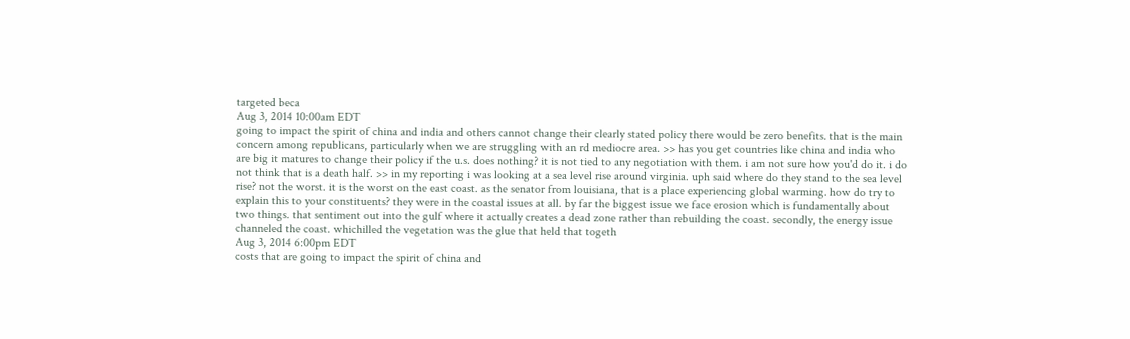targeted beca
Aug 3, 2014 10:00am EDT
going to impact the spirit of china and india and others cannot change their clearly stated policy there would be zero benefits. that is the main concern among republicans, particularly when we are struggling with an rd mediocre area. >> has you get countries like china and india who are big it matures to change their policy if the u.s. does nothing? it is not tied to any negotiation with them. i am not sure how you'd do it. i do not think that is a death half. >> in my reporting i was looking at a sea level rise around virginia. uph said where do they stand to the sea level rise? not the worst. it is the worst on the east coast. as the senator from louisiana, that is a place experiencing global warming. how do try to explain this to your constituents? they were in the coastal issues at all. by far the biggest issue we face erosion which is fundamentally about two things. that sentiment out into the gulf where it actually creates a dead zone rather than rebuilding the coast. secondly, the energy issue channeled the coast. whichilled the vegetation was the glue that held that togeth
Aug 3, 2014 6:00pm EDT
costs that are going to impact the spirit of china and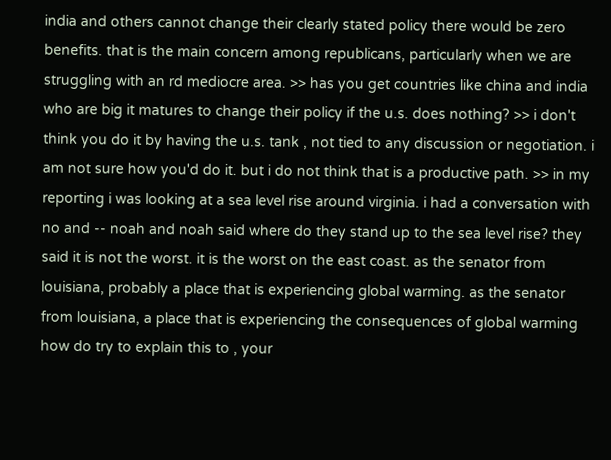india and others cannot change their clearly stated policy there would be zero benefits. that is the main concern among republicans, particularly when we are struggling with an rd mediocre area. >> has you get countries like china and india who are big it matures to change their policy if the u.s. does nothing? >> i don't think you do it by having the u.s. tank , not tied to any discussion or negotiation. i am not sure how you'd do it. but i do not think that is a productive path. >> in my reporting i was looking at a sea level rise around virginia. i had a conversation with no and -- noah and noah said where do they stand up to the sea level rise? they said it is not the worst. it is the worst on the east coast. as the senator from louisiana, probably a place that is experiencing global warming. as the senator from louisiana, a place that is experiencing the consequences of global warming how do try to explain this to , your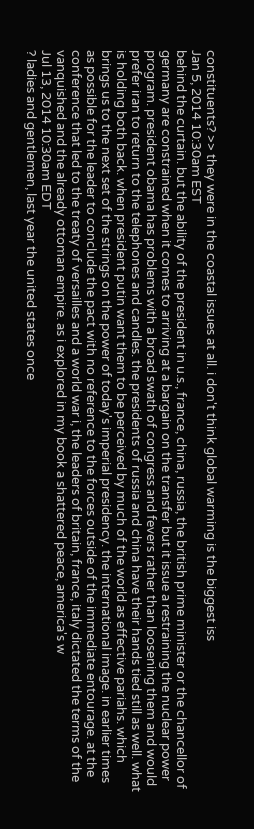constituents? >> they were in the coastal issues at all. i don't think global warming is the biggest iss
Jan 5, 2014 10:30am EST
behind the curtain. but the ability of the president in u.s., france, china, russia, the british prime minister or the chancellor of germany are constrained when it comes to arriving at a bargain on the transfer but it issue a restraining the nuclear power program. president obama has problems with a broad swath of congress and fevers rather than loosening them and would prefer iran to return to the telephones and candles. the presidents of russia and china have their hands tied still as well. what is holding both back. when president putin want them to be perceived by much of the world as effective pariahs. which brings us to the next set of the strings on the power of today's imperial presidency. the international image. in earlier times as possible for the leader to conclude the pact with no reference to the forces outside of the immediate entourage. at the conference that led to the treaty of versailles and a world war i, the leaders of britain, france, italy dictated the terms of the vanquished and the already ottoman empire. as i explored in my book a shattered peace, america's w
Jul 13, 2014 10:30am EDT
? ladies and gentlemen, last year the united states once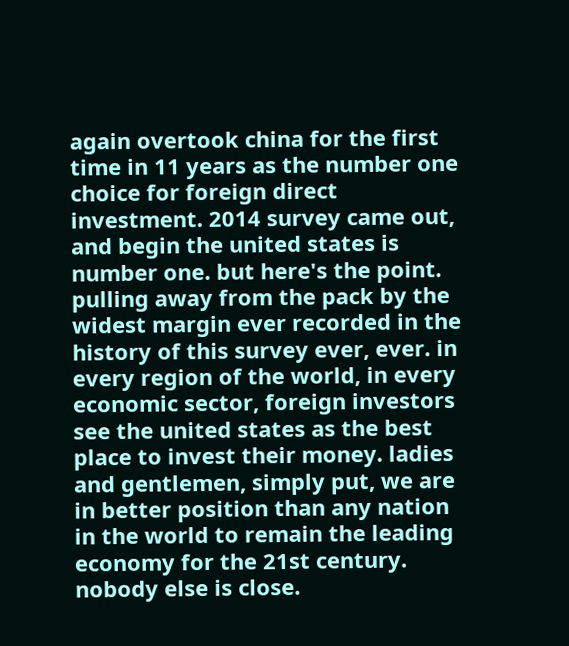again overtook china for the first time in 11 years as the number one choice for foreign direct investment. 2014 survey came out, and begin the united states is number one. but here's the point. pulling away from the pack by the widest margin ever recorded in the history of this survey ever, ever. in every region of the world, in every economic sector, foreign investors see the united states as the best place to invest their money. ladies and gentlemen, simply put, we are in better position than any nation in the world to remain the leading economy for the 21st century. nobody else is close.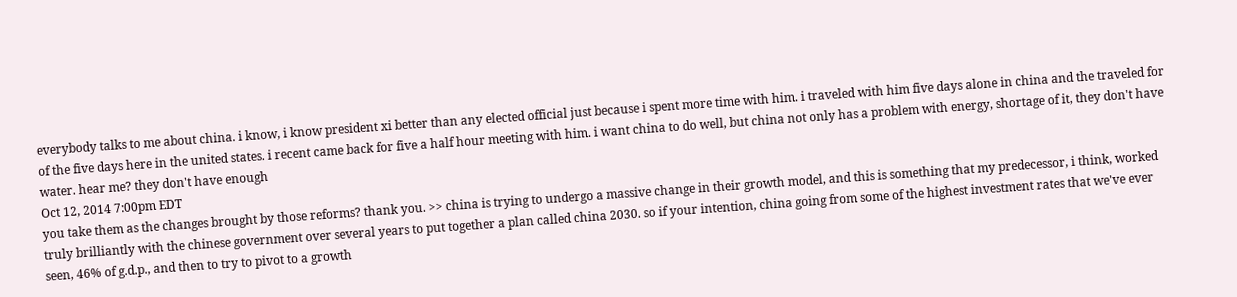everybody talks to me about china. i know, i know president xi better than any elected official just because i spent more time with him. i traveled with him five days alone in china and the traveled for of the five days here in the united states. i recent came back for five a half hour meeting with him. i want china to do well, but china not only has a problem with energy, shortage of it, they don't have water. hear me? they don't have enough
Oct 12, 2014 7:00pm EDT
you take them as the changes brought by those reforms? thank you. >> china is trying to undergo a massive change in their growth model, and this is something that my predecessor, i think, worked truly brilliantly with the chinese government over several years to put together a plan called china 2030. so if your intention, china going from some of the highest investment rates that we've ever seen, 46% of g.d.p., and then to try to pivot to a growth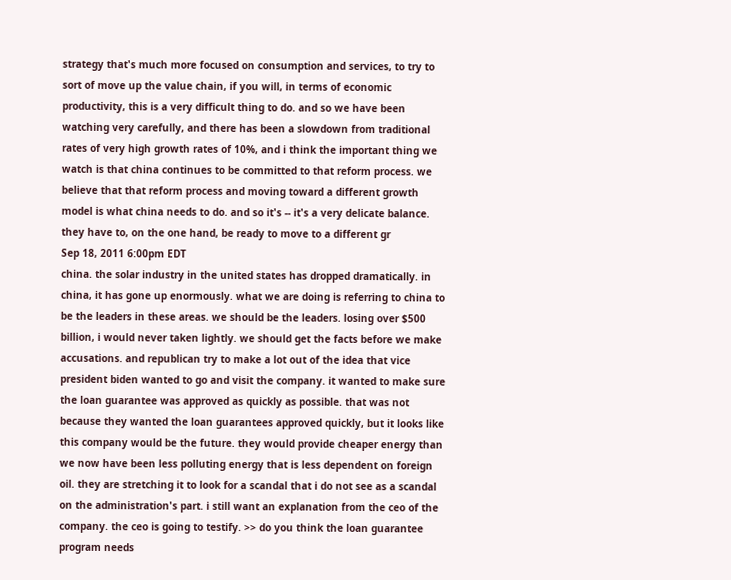strategy that's much more focused on consumption and services, to try to sort of move up the value chain, if you will, in terms of economic productivity, this is a very difficult thing to do. and so we have been watching very carefully, and there has been a slowdown from traditional rates of very high growth rates of 10%, and i think the important thing we watch is that china continues to be committed to that reform process. we believe that that reform process and moving toward a different growth model is what china needs to do. and so it's -- it's a very delicate balance. they have to, on the one hand, be ready to move to a different gr
Sep 18, 2011 6:00pm EDT
china. the solar industry in the united states has dropped dramatically. in china, it has gone up enormously. what we are doing is referring to china to be the leaders in these areas. we should be the leaders. losing over $500 billion, i would never taken lightly. we should get the facts before we make accusations. and republican try to make a lot out of the idea that vice president biden wanted to go and visit the company. it wanted to make sure the loan guarantee was approved as quickly as possible. that was not because they wanted the loan guarantees approved quickly, but it looks like this company would be the future. they would provide cheaper energy than we now have been less polluting energy that is less dependent on foreign oil. they are stretching it to look for a scandal that i do not see as a scandal on the administration's part. i still want an explanation from the ceo of the company. the ceo is going to testify. >> do you think the loan guarantee program needs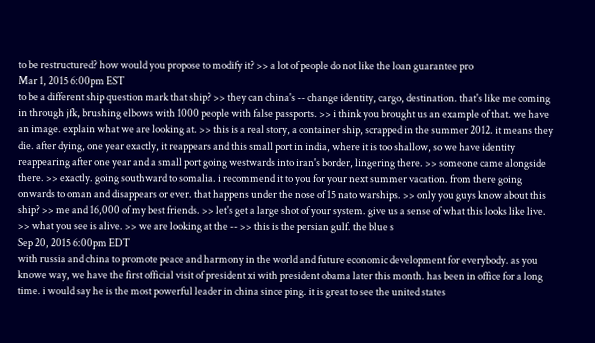to be restructured? how would you propose to modify it? >> a lot of people do not like the loan guarantee pro
Mar 1, 2015 6:00pm EST
to be a different ship question mark that ship? >> they can china's -- change identity, cargo, destination. that's like me coming in through jfk, brushing elbows with 1000 people with false passports. >> i think you brought us an example of that. we have an image. explain what we are looking at. >> this is a real story, a container ship, scrapped in the summer 2012. it means they die. after dying, one year exactly, it reappears and this small port in india, where it is too shallow, so we have identity reappearing after one year and a small port going westwards into iran's border, lingering there. >> someone came alongside there. >> exactly. going southward to somalia. i recommend it to you for your next summer vacation. from there going onwards to oman and disappears or ever. that happens under the nose of 15 nato warships. >> only you guys know about this ship? >> me and 16,000 of my best friends. >> let's get a large shot of your system. give us a sense of what this looks like live. >> what you see is alive. >> we are looking at the -- >> this is the persian gulf. the blue s
Sep 20, 2015 6:00pm EDT
with russia and china to promote peace and harmony in the world and future economic development for everybody. as you knowe way, we have the first official visit of president xi with president obama later this month. has been in office for a long time. i would say he is the most powerful leader in china since ping. it is great to see the united states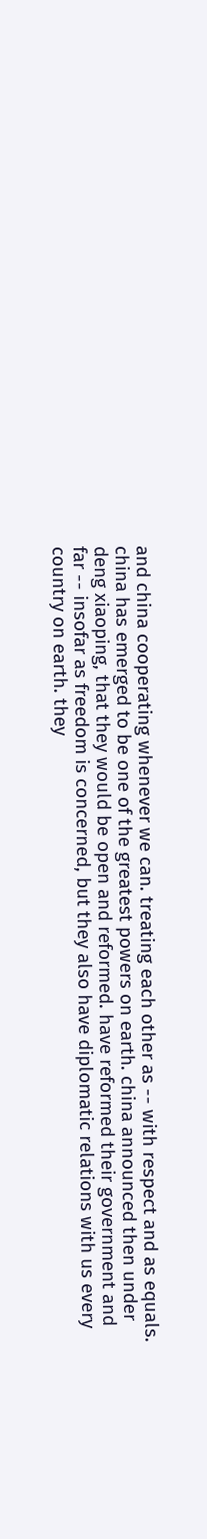and china cooperating whenever we can. treating each other as -- with respect and as equals. china has emerged to be one of the greatest powers on earth. china announced then under deng xiaoping, that they would be open and reformed. have reformed their government and far -- insofar as freedom is concerned, but they also have diplomatic relations with us every country on earth. they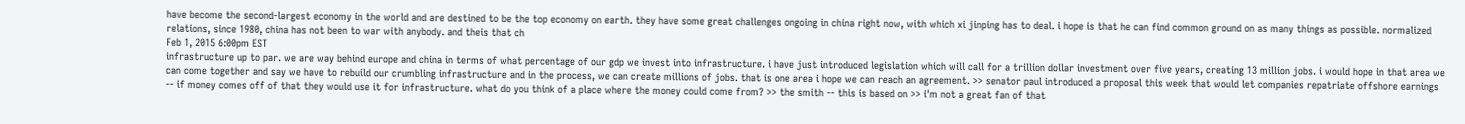have become the second-largest economy in the world and are destined to be the top economy on earth. they have some great challenges ongoing in china right now, with which xi jinping has to deal. i hope is that he can find common ground on as many things as possible. normalized relations, since 1980, china has not been to war with anybody. and theis that ch
Feb 1, 2015 6:00pm EST
infrastructure up to par. we are way behind europe and china in terms of what percentage of our gdp we invest into infrastructure. i have just introduced legislation which will call for a trillion dollar investment over five years, creating 13 million jobs. i would hope in that area we can come together and say we have to rebuild our crumbling infrastructure and in the process, we can create millions of jobs. that is one area i hope we can reach an agreement. >> senator paul introduced a proposal this week that would let companies repatriate offshore earnings -- if money comes off of that they would use it for infrastructure. what do you think of a place where the money could come from? >> the smith -- this is based on >> i'm not a great fan of that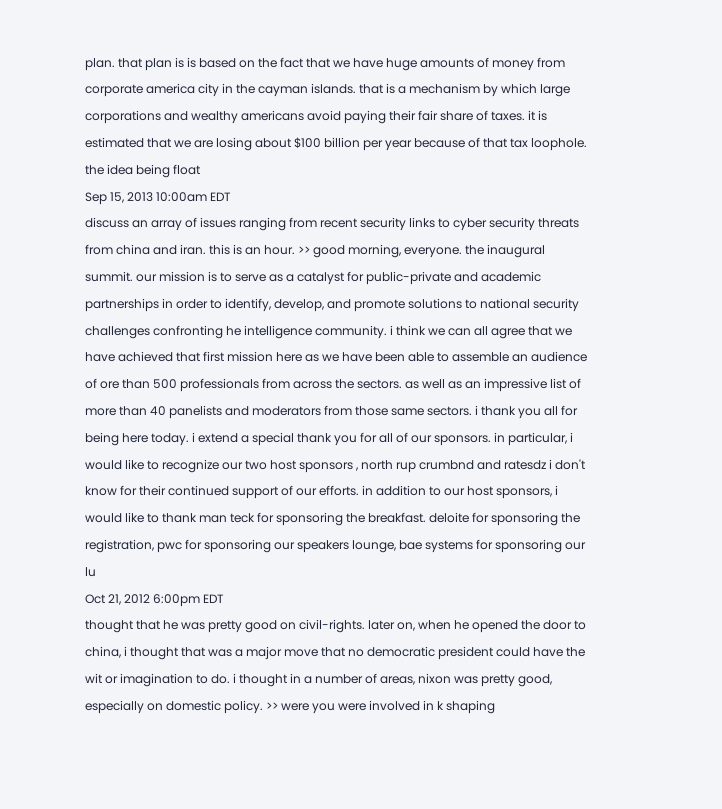plan. that plan is is based on the fact that we have huge amounts of money from corporate america city in the cayman islands. that is a mechanism by which large corporations and wealthy americans avoid paying their fair share of taxes. it is estimated that we are losing about $100 billion per year because of that tax loophole. the idea being float
Sep 15, 2013 10:00am EDT
discuss an array of issues ranging from recent security links to cyber security threats from china and iran. this is an hour. >> good morning, everyone. the inaugural summit. our mission is to serve as a catalyst for public-private and academic partnerships in order to identify, develop, and promote solutions to national security challenges confronting he intelligence community. i think we can all agree that we have achieved that first mission here as we have been able to assemble an audience of ore than 500 professionals from across the sectors. as well as an impressive list of more than 40 panelists and moderators from those same sectors. i thank you all for being here today. i extend a special thank you for all of our sponsors. in particular, i would like to recognize our two host sponsors , north rup crumbnd and ratesdz i don't know for their continued support of our efforts. in addition to our host sponsors, i would like to thank man teck for sponsoring the breakfast. deloite for sponsoring the registration, pwc for sponsoring our speakers lounge, bae systems for sponsoring our lu
Oct 21, 2012 6:00pm EDT
thought that he was pretty good on civil-rights. later on, when he opened the door to china, i thought that was a major move that no democratic president could have the wit or imagination to do. i thought in a number of areas, nixon was pretty good, especially on domestic policy. >> were you were involved in k shaping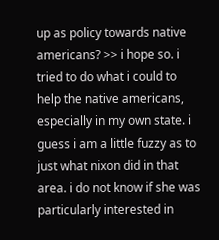up as policy towards native americans? >> i hope so. i tried to do what i could to help the native americans, especially in my own state. i guess i am a little fuzzy as to just what nixon did in that area. i do not know if she was particularly interested in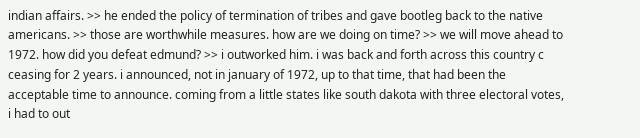indian affairs. >> he ended the policy of termination of tribes and gave bootleg back to the native americans. >> those are worthwhile measures. how are we doing on time? >> we will move ahead to 1972. how did you defeat edmund? >> i outworked him. i was back and forth across this country c ceasing for 2 years. i announced, not in january of 1972, up to that time, that had been the acceptable time to announce. coming from a little states like south dakota with three electoral votes, i had to out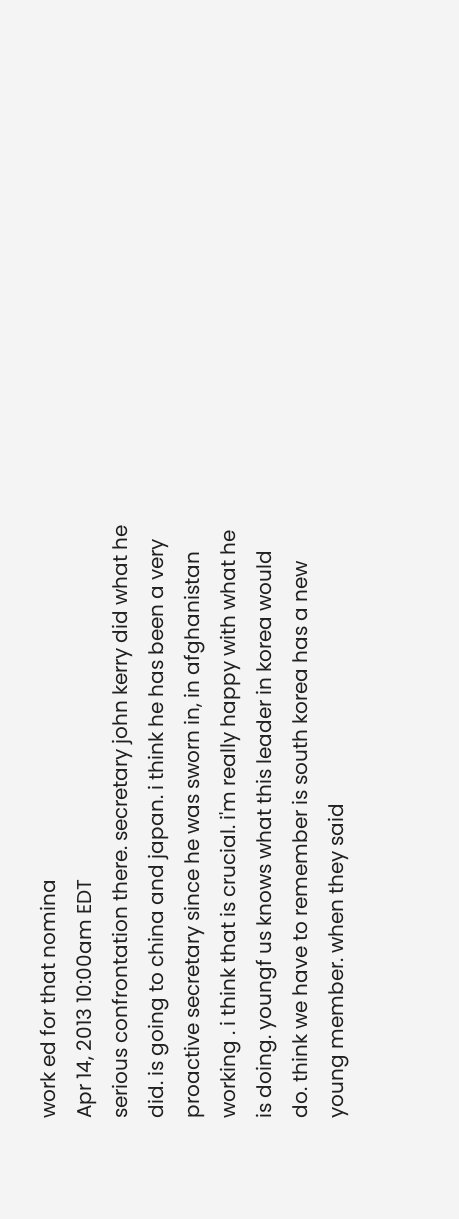work ed for that nomina
Apr 14, 2013 10:00am EDT
serious confrontation there. secretary john kerry did what he did. is going to china and japan. i think he has been a very proactive secretary since he was sworn in, in afghanistan working . i think that is crucial. i'm really happy with what he is doing. youngf us knows what this leader in korea would do. think we have to remember is south korea has a new young member. when they said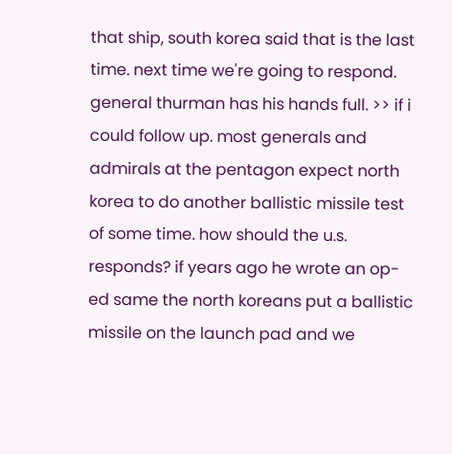that ship, south korea said that is the last time. next time we're going to respond. general thurman has his hands full. >> if i could follow up. most generals and admirals at the pentagon expect north korea to do another ballistic missile test of some time. how should the u.s. responds? if years ago he wrote an op-ed same the north koreans put a ballistic missile on the launch pad and we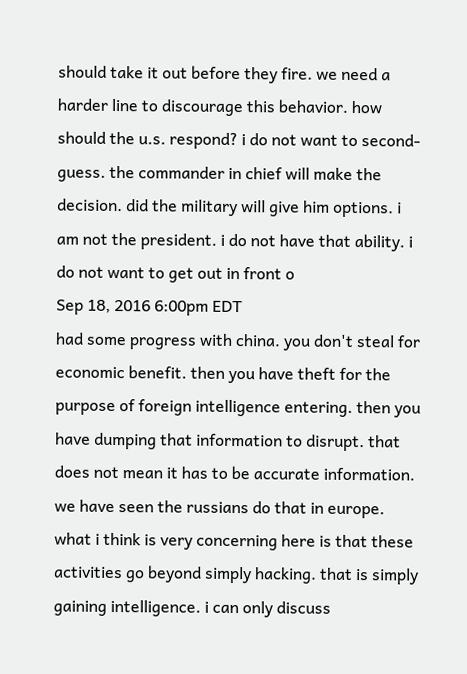should take it out before they fire. we need a harder line to discourage this behavior. how should the u.s. respond? i do not want to second- guess. the commander in chief will make the decision. did the military will give him options. i am not the president. i do not have that ability. i do not want to get out in front o
Sep 18, 2016 6:00pm EDT
had some progress with china. you don't steal for economic benefit. then you have theft for the purpose of foreign intelligence entering. then you have dumping that information to disrupt. that does not mean it has to be accurate information. we have seen the russians do that in europe. what i think is very concerning here is that these activities go beyond simply hacking. that is simply gaining intelligence. i can only discuss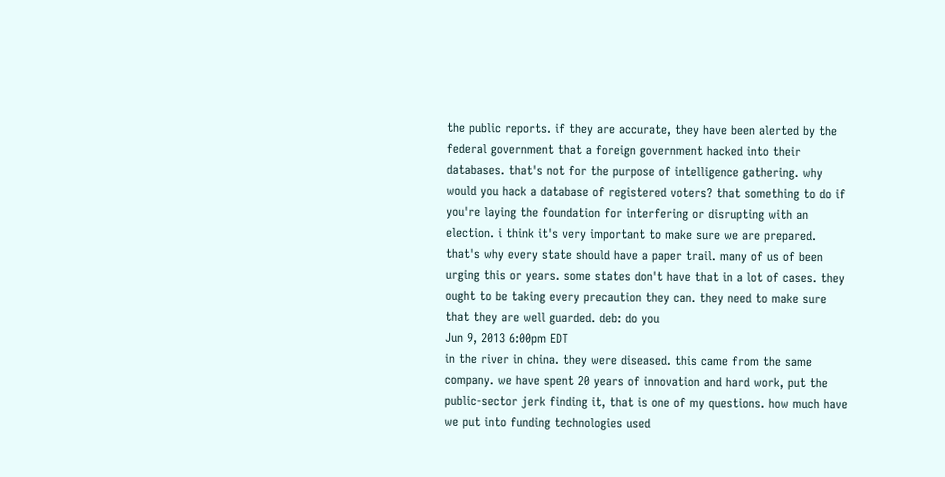the public reports. if they are accurate, they have been alerted by the federal government that a foreign government hacked into their databases. that's not for the purpose of intelligence gathering. why would you hack a database of registered voters? that something to do if you're laying the foundation for interfering or disrupting with an election. i think it's very important to make sure we are prepared. that's why every state should have a paper trail. many of us of been urging this or years. some states don't have that in a lot of cases. they ought to be taking every precaution they can. they need to make sure that they are well guarded. deb: do you
Jun 9, 2013 6:00pm EDT
in the river in china. they were diseased. this came from the same company. we have spent 20 years of innovation and hard work, put the public-sector jerk finding it, that is one of my questions. how much have we put into funding technologies used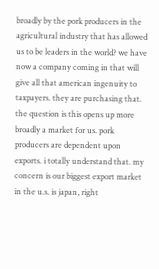broadly by the pork producers in the agricultural industry that has allowed us to be leaders in the world? we have now a company coming in that will give all that american ingenuity to taxpayers. they are purchasing that. the question is this opens up more broadly a market for us. pork producers are dependent upon exports. i totally understand that. my concern is our biggest export market in the u.s. is japan, right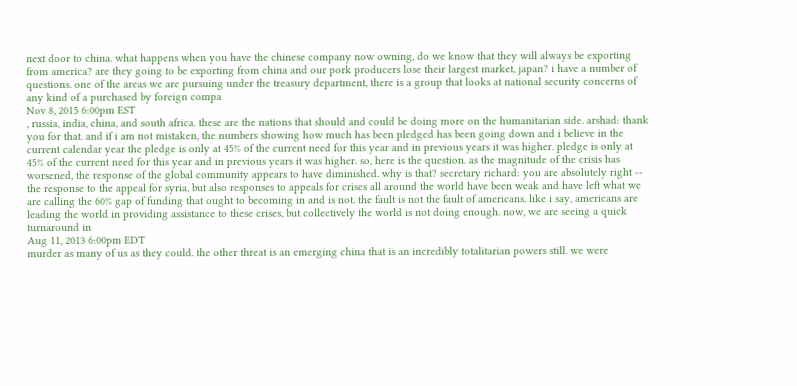next door to china. what happens when you have the chinese company now owning, do we know that they will always be exporting from america? are they going to be exporting from china and our pork producers lose their largest market, japan? i have a number of questions. one of the areas we are pursuing under the treasury department, there is a group that looks at national security concerns of any kind of a purchased by foreign compa
Nov 8, 2015 6:00pm EST
, russia, india, china, and south africa. these are the nations that should and could be doing more on the humanitarian side. arshad: thank you for that. and if i am not mistaken, the numbers showing how much has been pledged has been going down and i believe in the current calendar year the pledge is only at 45% of the current need for this year and in previous years it was higher. pledge is only at 45% of the current need for this year and in previous years it was higher. so, here is the question. as the magnitude of the crisis has worsened, the response of the global community appears to have diminished. why is that? secretary richard: you are absolutely right -- the response to the appeal for syria, but also responses to appeals for crises all around the world have been weak and have left what we are calling the 60% gap of funding that ought to becoming in and is not. the fault is not the fault of americans. like i say, americans are leading the world in providing assistance to these crises, but collectively the world is not doing enough. now, we are seeing a quick turnaround in
Aug 11, 2013 6:00pm EDT
murder as many of us as they could. the other threat is an emerging china that is an incredibly totalitarian powers still. we were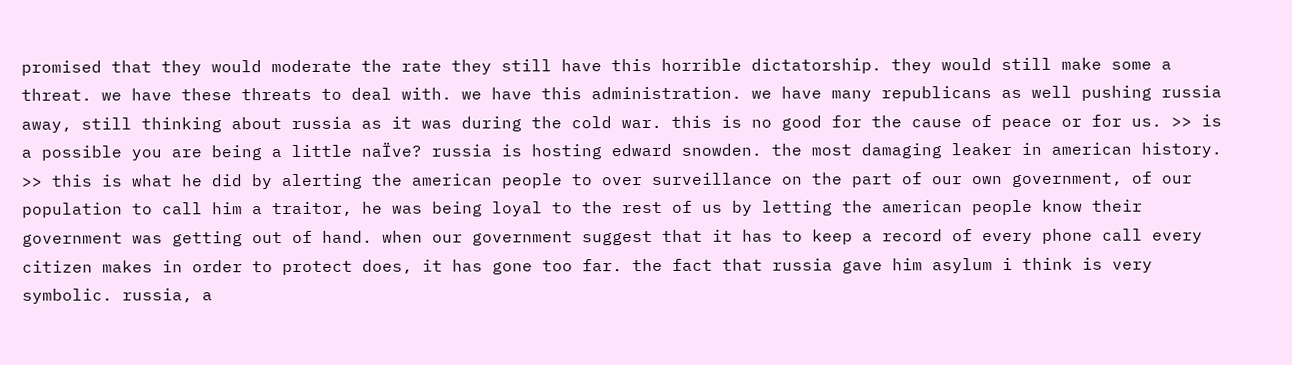promised that they would moderate the rate they still have this horrible dictatorship. they would still make some a threat. we have these threats to deal with. we have this administration. we have many republicans as well pushing russia away, still thinking about russia as it was during the cold war. this is no good for the cause of peace or for us. >> is a possible you are being a little naÏve? russia is hosting edward snowden. the most damaging leaker in american history. >> this is what he did by alerting the american people to over surveillance on the part of our own government, of our population to call him a traitor, he was being loyal to the rest of us by letting the american people know their government was getting out of hand. when our government suggest that it has to keep a record of every phone call every citizen makes in order to protect does, it has gone too far. the fact that russia gave him asylum i think is very symbolic. russia, a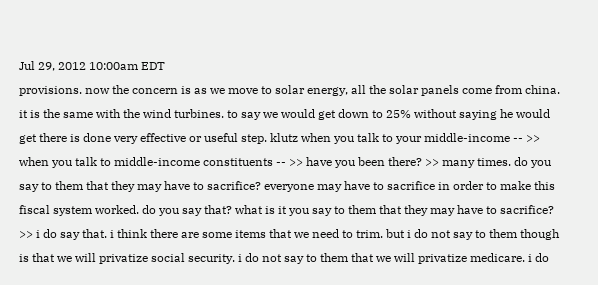Jul 29, 2012 10:00am EDT
provisions. now the concern is as we move to solar energy, all the solar panels come from china. it is the same with the wind turbines. to say we would get down to 25% without saying he would get there is done very effective or useful step. klutz when you talk to your middle-income -- >> when you talk to middle-income constituents -- >> have you been there? >> many times. do you say to them that they may have to sacrifice? everyone may have to sacrifice in order to make this fiscal system worked. do you say that? what is it you say to them that they may have to sacrifice? >> i do say that. i think there are some items that we need to trim. but i do not say to them though is that we will privatize social security. i do not say to them that we will privatize medicare. i do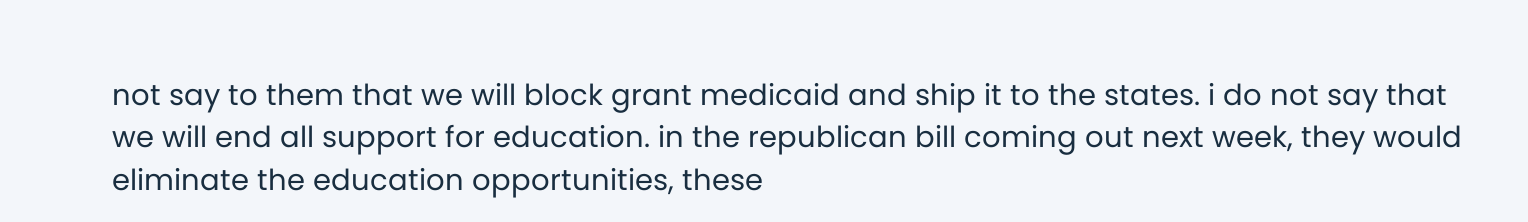not say to them that we will block grant medicaid and ship it to the states. i do not say that we will end all support for education. in the republican bill coming out next week, they would eliminate the education opportunities, these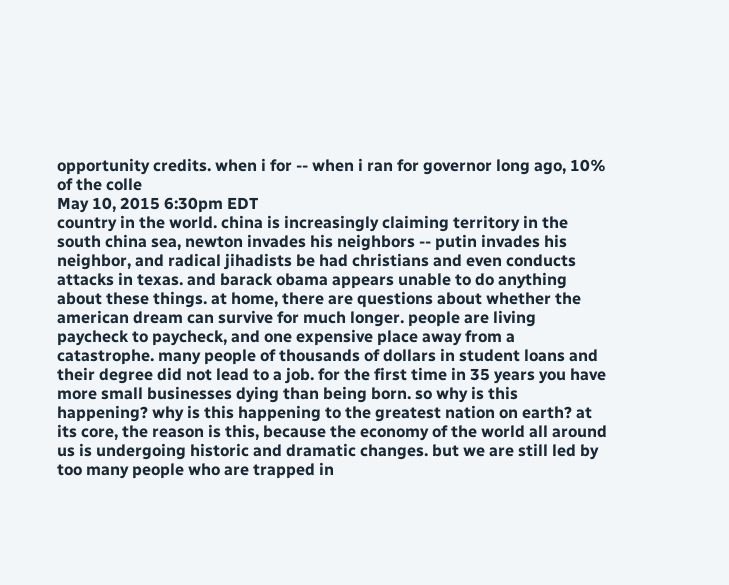opportunity credits. when i for -- when i ran for governor long ago, 10% of the colle
May 10, 2015 6:30pm EDT
country in the world. china is increasingly claiming territory in the south china sea, newton invades his neighbors -- putin invades his neighbor, and radical jihadists be had christians and even conducts attacks in texas. and barack obama appears unable to do anything about these things. at home, there are questions about whether the american dream can survive for much longer. people are living paycheck to paycheck, and one expensive place away from a catastrophe. many people of thousands of dollars in student loans and their degree did not lead to a job. for the first time in 35 years you have more small businesses dying than being born. so why is this happening? why is this happening to the greatest nation on earth? at its core, the reason is this, because the economy of the world all around us is undergoing historic and dramatic changes. but we are still led by too many people who are trapped in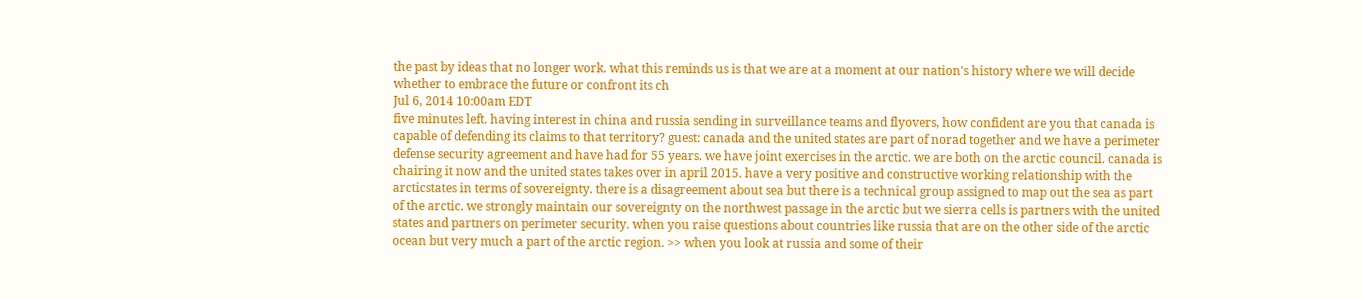the past by ideas that no longer work. what this reminds us is that we are at a moment at our nation's history where we will decide whether to embrace the future or confront its ch
Jul 6, 2014 10:00am EDT
five minutes left. having interest in china and russia sending in surveillance teams and flyovers, how confident are you that canada is capable of defending its claims to that territory? guest: canada and the united states are part of norad together and we have a perimeter defense security agreement and have had for 55 years. we have joint exercises in the arctic. we are both on the arctic council. canada is chairing it now and the united states takes over in april 2015. have a very positive and constructive working relationship with the arcticstates in terms of sovereignty. there is a disagreement about sea but there is a technical group assigned to map out the sea as part of the arctic. we strongly maintain our sovereignty on the northwest passage in the arctic but we sierra cells is partners with the united states and partners on perimeter security. when you raise questions about countries like russia that are on the other side of the arctic ocean but very much a part of the arctic region. >> when you look at russia and some of their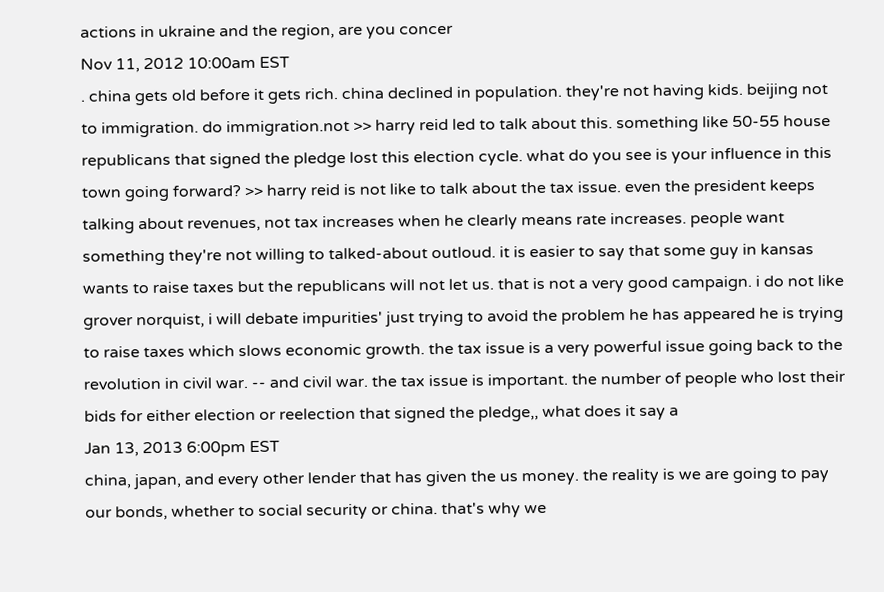actions in ukraine and the region, are you concer
Nov 11, 2012 10:00am EST
. china gets old before it gets rich. china declined in population. they're not having kids. beijing not to immigration. do immigration.not >> harry reid led to talk about this. something like 50-55 house republicans that signed the pledge lost this election cycle. what do you see is your influence in this town going forward? >> harry reid is not like to talk about the tax issue. even the president keeps talking about revenues, not tax increases when he clearly means rate increases. people want something they're not willing to talked-about outloud. it is easier to say that some guy in kansas wants to raise taxes but the republicans will not let us. that is not a very good campaign. i do not like grover norquist, i will debate impurities' just trying to avoid the problem he has appeared he is trying to raise taxes which slows economic growth. the tax issue is a very powerful issue going back to the revolution in civil war. -- and civil war. the tax issue is important. the number of people who lost their bids for either election or reelection that signed the pledge,, what does it say a
Jan 13, 2013 6:00pm EST
china, japan, and every other lender that has given the us money. the reality is we are going to pay our bonds, whether to social security or china. that's why we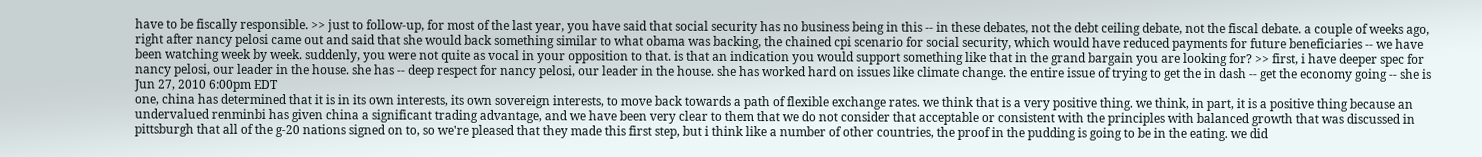have to be fiscally responsible. >> just to follow-up, for most of the last year, you have said that social security has no business being in this -- in these debates, not the debt ceiling debate, not the fiscal debate. a couple of weeks ago, right after nancy pelosi came out and said that she would back something similar to what obama was backing, the chained cpi scenario for social security, which would have reduced payments for future beneficiaries -- we have been watching week by week. suddenly, you were not quite as vocal in your opposition to that. is that an indication you would support something like that in the grand bargain you are looking for? >> first, i have deeper spec for nancy pelosi, our leader in the house. she has -- deep respect for nancy pelosi, our leader in the house. she has worked hard on issues like climate change. the entire issue of trying to get the in dash -- get the economy going -- she is
Jun 27, 2010 6:00pm EDT
one, china has determined that it is in its own interests, its own sovereign interests, to move back towards a path of flexible exchange rates. we think that is a very positive thing. we think, in part, it is a positive thing because an undervalued renminbi has given china a significant trading advantage, and we have been very clear to them that we do not consider that acceptable or consistent with the principles with balanced growth that was discussed in pittsburgh that all of the g-20 nations signed on to, so we're pleased that they made this first step, but i think like a number of other countries, the proof in the pudding is going to be in the eating. we did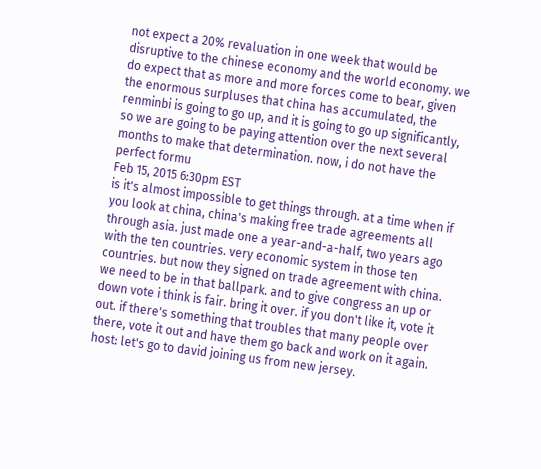not expect a 20% revaluation in one week that would be disruptive to the chinese economy and the world economy. we do expect that as more and more forces come to bear, given the enormous surpluses that china has accumulated, the renminbi is going to go up, and it is going to go up significantly, so we are going to be paying attention over the next several months to make that determination. now, i do not have the perfect formu
Feb 15, 2015 6:30pm EST
is it's almost impossible to get things through. at a time when if you look at china, china's making free trade agreements all through asia. just made one a year-and-a-half, two years ago with the ten countries. very economic system in those ten countries. but now they signed on trade agreement with china. we need to be in that ballpark. and to give congress an up or down vote i think is fair. bring it over. if you don't like it, vote it out. if there's something that troubles that many people over there, vote it out and have them go back and work on it again. host: let's go to david joining us from new jersey.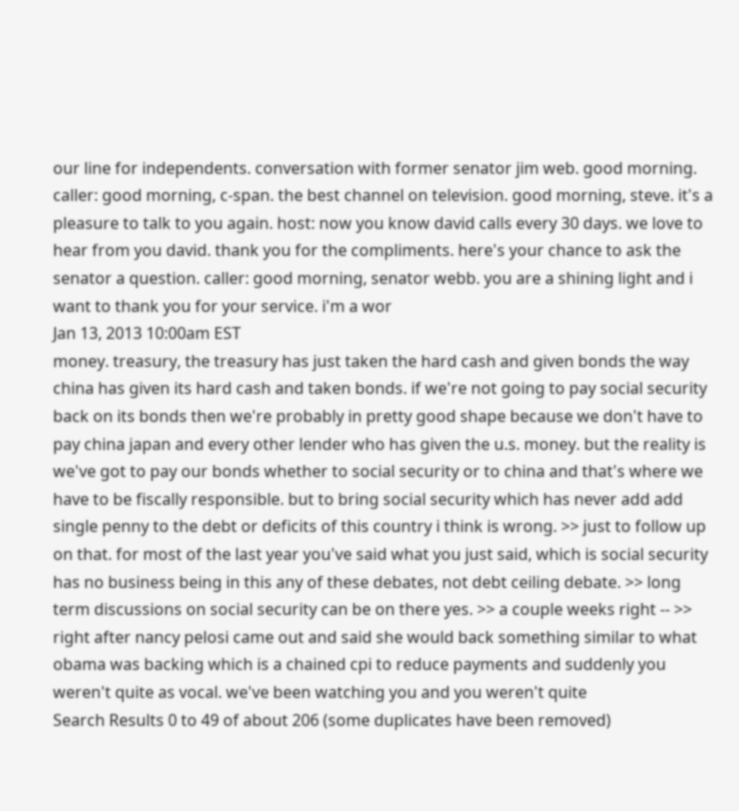our line for independents. conversation with former senator jim web. good morning. caller: good morning, c-span. the best channel on television. good morning, steve. it's a pleasure to talk to you again. host: now you know david calls every 30 days. we love to hear from you david. thank you for the compliments. here's your chance to ask the senator a question. caller: good morning, senator webb. you are a shining light and i want to thank you for your service. i'm a wor
Jan 13, 2013 10:00am EST
money. treasury, the treasury has just taken the hard cash and given bonds the way china has given its hard cash and taken bonds. if we're not going to pay social security back on its bonds then we're probably in pretty good shape because we don't have to pay china japan and every other lender who has given the u.s. money. but the reality is we've got to pay our bonds whether to social security or to china and that's where we have to be fiscally responsible. but to bring social security which has never add add single penny to the debt or deficits of this country i think is wrong. >> just to follow up on that. for most of the last year you've said what you just said, which is social security has no business being in this any of these debates, not debt ceiling debate. >> long term discussions on social security can be on there yes. >> a couple weeks right -- >> right after nancy pelosi came out and said she would back something similar to what obama was backing which is a chained cpi to reduce payments and suddenly you weren't quite as vocal. we've been watching you and you weren't quite
Search Results 0 to 49 of about 206 (some duplicates have been removed)